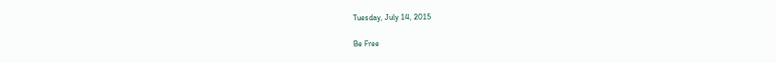Tuesday, July 14, 2015

Be Free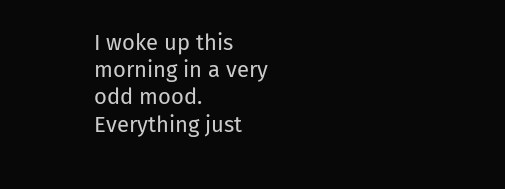I woke up this morning in a very odd mood. Everything just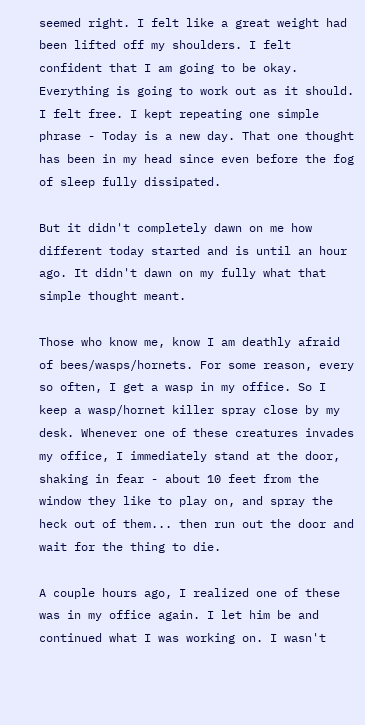seemed right. I felt like a great weight had been lifted off my shoulders. I felt confident that I am going to be okay. Everything is going to work out as it should. I felt free. I kept repeating one simple phrase - Today is a new day. That one thought has been in my head since even before the fog of sleep fully dissipated.

But it didn't completely dawn on me how different today started and is until an hour ago. It didn't dawn on my fully what that simple thought meant.

Those who know me, know I am deathly afraid of bees/wasps/hornets. For some reason, every so often, I get a wasp in my office. So I keep a wasp/hornet killer spray close by my desk. Whenever one of these creatures invades my office, I immediately stand at the door, shaking in fear - about 10 feet from the window they like to play on, and spray the heck out of them... then run out the door and wait for the thing to die.

A couple hours ago, I realized one of these was in my office again. I let him be and continued what I was working on. I wasn't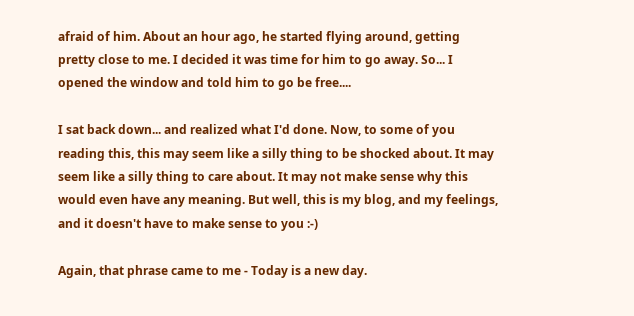afraid of him. About an hour ago, he started flying around, getting pretty close to me. I decided it was time for him to go away. So... I opened the window and told him to go be free....

I sat back down... and realized what I'd done. Now, to some of you reading this, this may seem like a silly thing to be shocked about. It may seem like a silly thing to care about. It may not make sense why this would even have any meaning. But well, this is my blog, and my feelings, and it doesn't have to make sense to you :-)

Again, that phrase came to me - Today is a new day.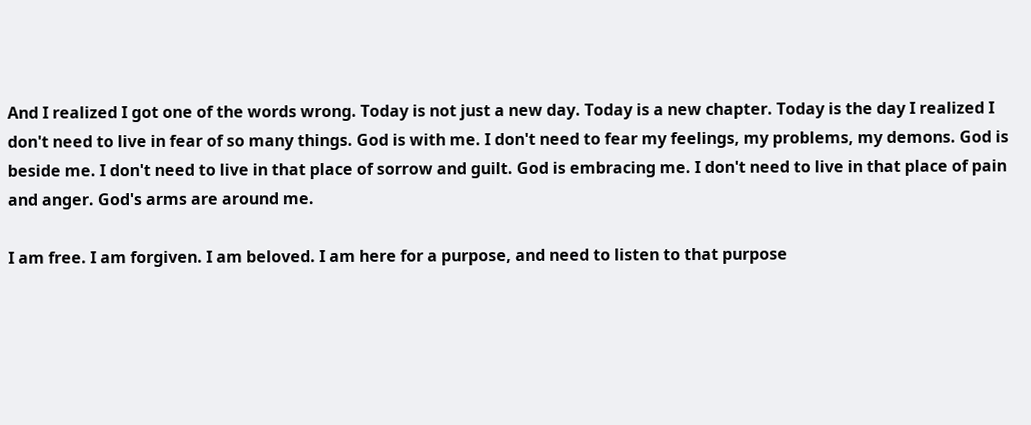And I realized I got one of the words wrong. Today is not just a new day. Today is a new chapter. Today is the day I realized I don't need to live in fear of so many things. God is with me. I don't need to fear my feelings, my problems, my demons. God is beside me. I don't need to live in that place of sorrow and guilt. God is embracing me. I don't need to live in that place of pain and anger. God's arms are around me.

I am free. I am forgiven. I am beloved. I am here for a purpose, and need to listen to that purpose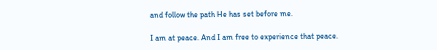and follow the path He has set before me.

I am at peace. And I am free to experience that peace.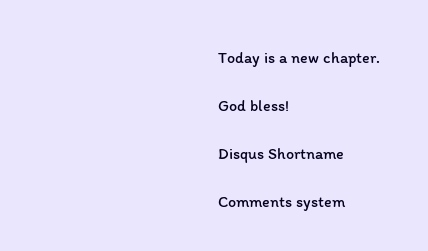Today is a new chapter.

God bless!

Disqus Shortname

Comments system